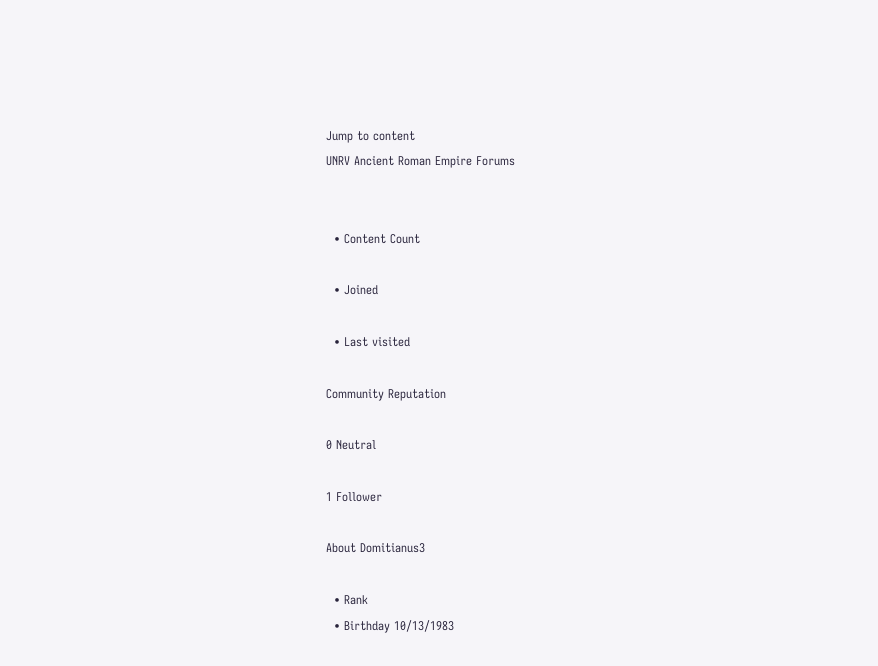Jump to content
UNRV Ancient Roman Empire Forums


  • Content Count

  • Joined

  • Last visited

Community Reputation

0 Neutral

1 Follower

About Domitianus3

  • Rank
  • Birthday 10/13/1983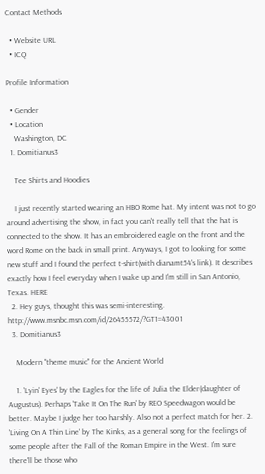Contact Methods

  • Website URL
  • ICQ

Profile Information

  • Gender
  • Location
    Washington, DC
  1. Domitianus3

    Tee Shirts and Hoodies

    I just recently started wearing an HBO Rome hat. My intent was not to go around advertising the show, in fact you can't really tell that the hat is connected to the show. It has an embroidered eagle on the front and the word Rome on the back in small print. Anyways, I got to looking for some new stuff and I found the perfect t-shirt(with dianamt54's link). It describes exactly how I feel everyday when I wake up and I'm still in San Antonio, Texas. HERE
  2. Hey guys, thought this was semi-interesting. http://www.msnbc.msn.com/id/26455572/?GT1=43001
  3. Domitianus3

    Modern "theme music" for the Ancient World

    1. 'Lyin' Eyes' by the Eagles for the life of Julia the Elder(daughter of Augustus). Perhaps 'Take It On The Run' by REO Speedwagon would be better. Maybe I judge her too harshly. Also not a perfect match for her. 2. 'Living On A Thin Line' by The Kinks, as a general song for the feelings of some people after the Fall of the Roman Empire in the West. I'm sure there'll be those who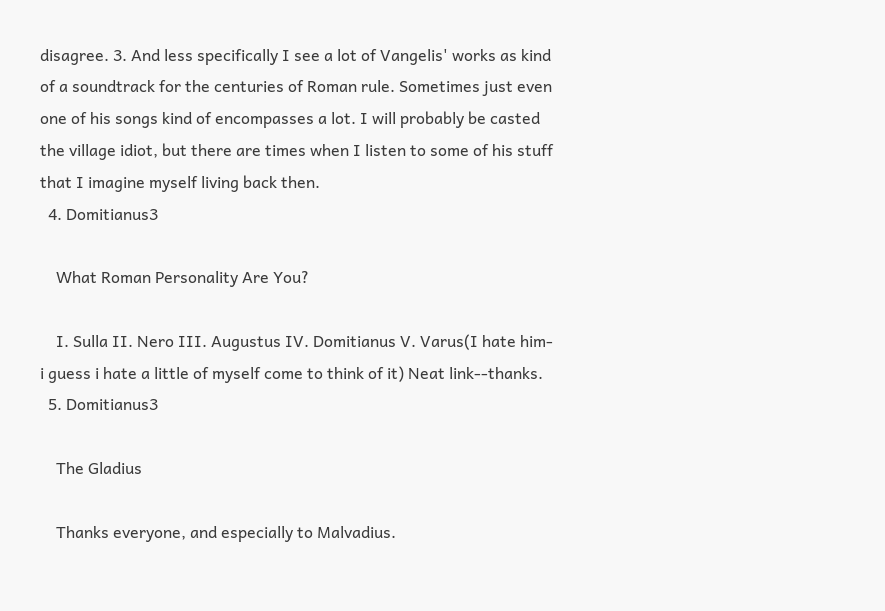disagree. 3. And less specifically I see a lot of Vangelis' works as kind of a soundtrack for the centuries of Roman rule. Sometimes just even one of his songs kind of encompasses a lot. I will probably be casted the village idiot, but there are times when I listen to some of his stuff that I imagine myself living back then.
  4. Domitianus3

    What Roman Personality Are You?

    I. Sulla II. Nero III. Augustus IV. Domitianus V. Varus(I hate him-i guess i hate a little of myself come to think of it) Neat link--thanks.
  5. Domitianus3

    The Gladius

    Thanks everyone, and especially to Malvadius.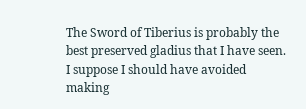The Sword of Tiberius is probably the best preserved gladius that I have seen. I suppose I should have avoided making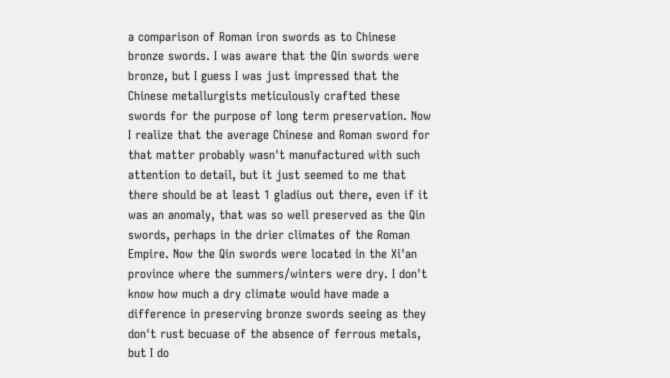a comparison of Roman iron swords as to Chinese bronze swords. I was aware that the Qin swords were bronze, but I guess I was just impressed that the Chinese metallurgists meticulously crafted these swords for the purpose of long term preservation. Now I realize that the average Chinese and Roman sword for that matter probably wasn't manufactured with such attention to detail, but it just seemed to me that there should be at least 1 gladius out there, even if it was an anomaly, that was so well preserved as the Qin swords, perhaps in the drier climates of the Roman Empire. Now the Qin swords were located in the Xi'an province where the summers/winters were dry. I don't know how much a dry climate would have made a difference in preserving bronze swords seeing as they don't rust becuase of the absence of ferrous metals, but I do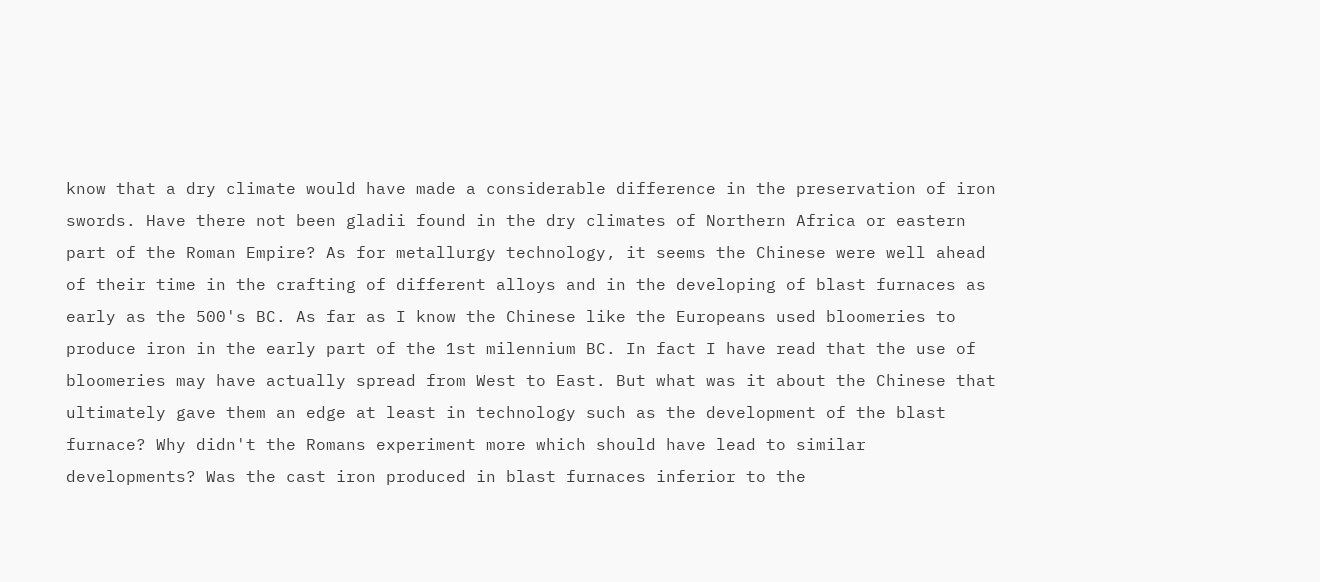know that a dry climate would have made a considerable difference in the preservation of iron swords. Have there not been gladii found in the dry climates of Northern Africa or eastern part of the Roman Empire? As for metallurgy technology, it seems the Chinese were well ahead of their time in the crafting of different alloys and in the developing of blast furnaces as early as the 500's BC. As far as I know the Chinese like the Europeans used bloomeries to produce iron in the early part of the 1st milennium BC. In fact I have read that the use of bloomeries may have actually spread from West to East. But what was it about the Chinese that ultimately gave them an edge at least in technology such as the development of the blast furnace? Why didn't the Romans experiment more which should have lead to similar developments? Was the cast iron produced in blast furnaces inferior to the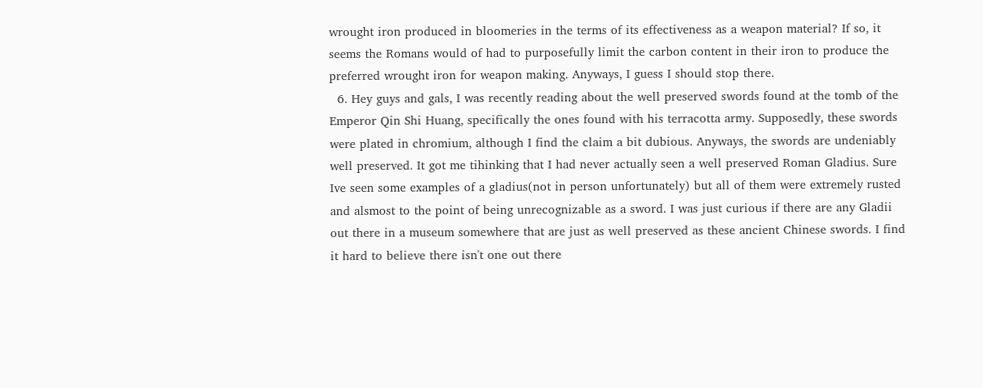wrought iron produced in bloomeries in the terms of its effectiveness as a weapon material? If so, it seems the Romans would of had to purposefully limit the carbon content in their iron to produce the preferred wrought iron for weapon making. Anyways, I guess I should stop there.
  6. Hey guys and gals, I was recently reading about the well preserved swords found at the tomb of the Emperor Qin Shi Huang, specifically the ones found with his terracotta army. Supposedly, these swords were plated in chromium, although I find the claim a bit dubious. Anyways, the swords are undeniably well preserved. It got me tihinking that I had never actually seen a well preserved Roman Gladius. Sure Ive seen some examples of a gladius(not in person unfortunately) but all of them were extremely rusted and alsmost to the point of being unrecognizable as a sword. I was just curious if there are any Gladii out there in a museum somewhere that are just as well preserved as these ancient Chinese swords. I find it hard to believe there isn't one out there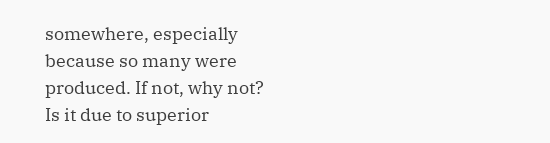somewhere, especially because so many were produced. If not, why not? Is it due to superior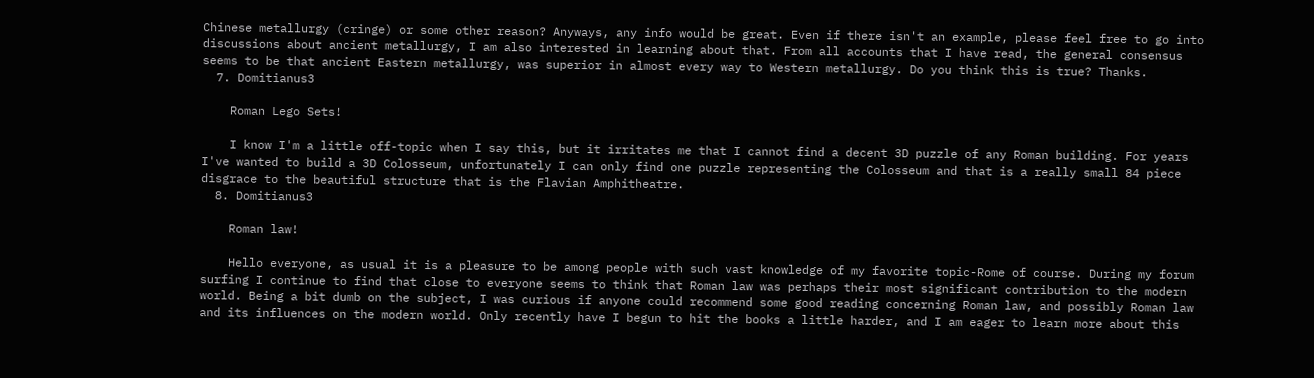Chinese metallurgy (cringe) or some other reason? Anyways, any info would be great. Even if there isn't an example, please feel free to go into discussions about ancient metallurgy, I am also interested in learning about that. From all accounts that I have read, the general consensus seems to be that ancient Eastern metallurgy, was superior in almost every way to Western metallurgy. Do you think this is true? Thanks.
  7. Domitianus3

    Roman Lego Sets!

    I know I'm a little off-topic when I say this, but it irritates me that I cannot find a decent 3D puzzle of any Roman building. For years I've wanted to build a 3D Colosseum, unfortunately I can only find one puzzle representing the Colosseum and that is a really small 84 piece disgrace to the beautiful structure that is the Flavian Amphitheatre.
  8. Domitianus3

    Roman law!

    Hello everyone, as usual it is a pleasure to be among people with such vast knowledge of my favorite topic-Rome of course. During my forum surfing I continue to find that close to everyone seems to think that Roman law was perhaps their most significant contribution to the modern world. Being a bit dumb on the subject, I was curious if anyone could recommend some good reading concerning Roman law, and possibly Roman law and its influences on the modern world. Only recently have I begun to hit the books a little harder, and I am eager to learn more about this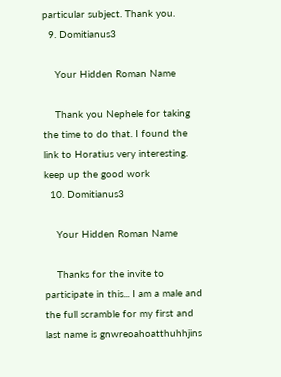particular subject. Thank you.
  9. Domitianus3

    Your Hidden Roman Name

    Thank you Nephele for taking the time to do that. I found the link to Horatius very interesting. keep up the good work
  10. Domitianus3

    Your Hidden Roman Name

    Thanks for the invite to participate in this... I am a male and the full scramble for my first and last name is gnwreoahoatthuhhjins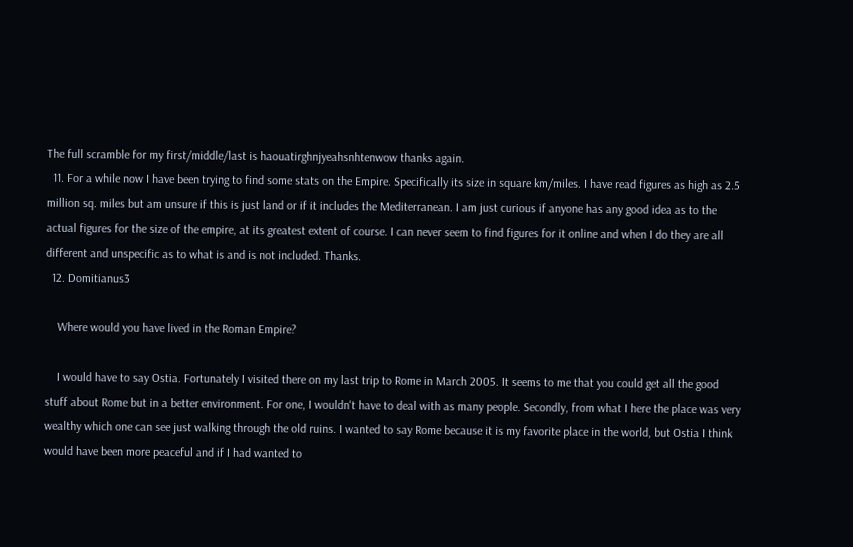The full scramble for my first/middle/last is haouatirghnjyeahsnhtenwow thanks again.
  11. For a while now I have been trying to find some stats on the Empire. Specifically its size in square km/miles. I have read figures as high as 2.5 million sq. miles but am unsure if this is just land or if it includes the Mediterranean. I am just curious if anyone has any good idea as to the actual figures for the size of the empire, at its greatest extent of course. I can never seem to find figures for it online and when I do they are all different and unspecific as to what is and is not included. Thanks.
  12. Domitianus3

    Where would you have lived in the Roman Empire?

    I would have to say Ostia. Fortunately I visited there on my last trip to Rome in March 2005. It seems to me that you could get all the good stuff about Rome but in a better environment. For one, I wouldn't have to deal with as many people. Secondly, from what I here the place was very wealthy which one can see just walking through the old ruins. I wanted to say Rome because it is my favorite place in the world, but Ostia I think would have been more peaceful and if I had wanted to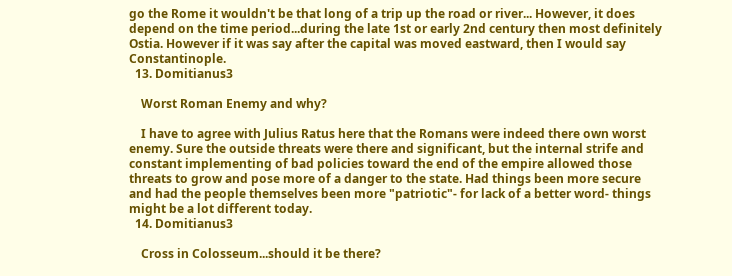go the Rome it wouldn't be that long of a trip up the road or river... However, it does depend on the time period...during the late 1st or early 2nd century then most definitely Ostia. However if it was say after the capital was moved eastward, then I would say Constantinople.
  13. Domitianus3

    Worst Roman Enemy and why?

    I have to agree with Julius Ratus here that the Romans were indeed there own worst enemy. Sure the outside threats were there and significant, but the internal strife and constant implementing of bad policies toward the end of the empire allowed those threats to grow and pose more of a danger to the state. Had things been more secure and had the people themselves been more "patriotic"- for lack of a better word- things might be a lot different today.
  14. Domitianus3

    Cross in Colosseum...should it be there?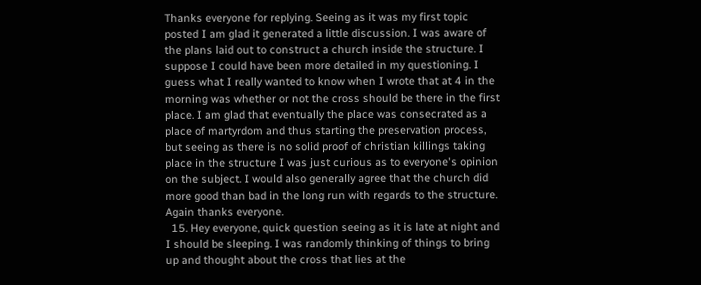Thanks everyone for replying. Seeing as it was my first topic posted I am glad it generated a little discussion. I was aware of the plans laid out to construct a church inside the structure. I suppose I could have been more detailed in my questioning. I guess what I really wanted to know when I wrote that at 4 in the morning was whether or not the cross should be there in the first place. I am glad that eventually the place was consecrated as a place of martyrdom and thus starting the preservation process, but seeing as there is no solid proof of christian killings taking place in the structure I was just curious as to everyone's opinion on the subject. I would also generally agree that the church did more good than bad in the long run with regards to the structure. Again thanks everyone.
  15. Hey everyone, quick question seeing as it is late at night and I should be sleeping. I was randomly thinking of things to bring up and thought about the cross that lies at the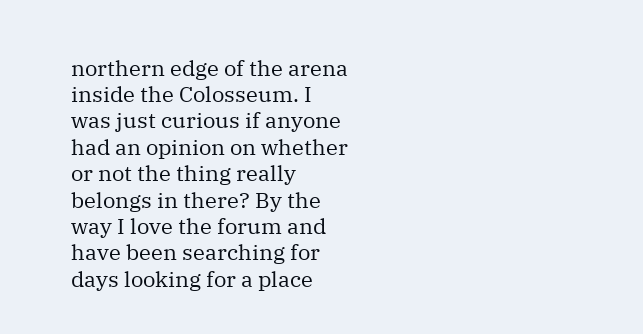northern edge of the arena inside the Colosseum. I was just curious if anyone had an opinion on whether or not the thing really belongs in there? By the way I love the forum and have been searching for days looking for a place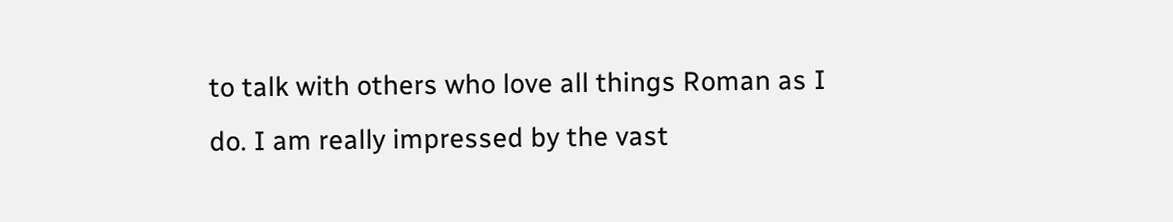to talk with others who love all things Roman as I do. I am really impressed by the vast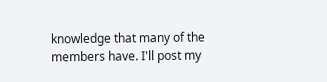knowledge that many of the members have. I'll post my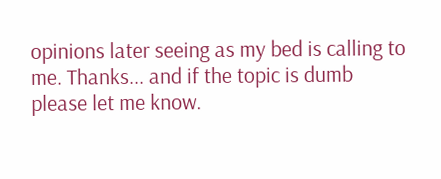opinions later seeing as my bed is calling to me. Thanks... and if the topic is dumb please let me know.